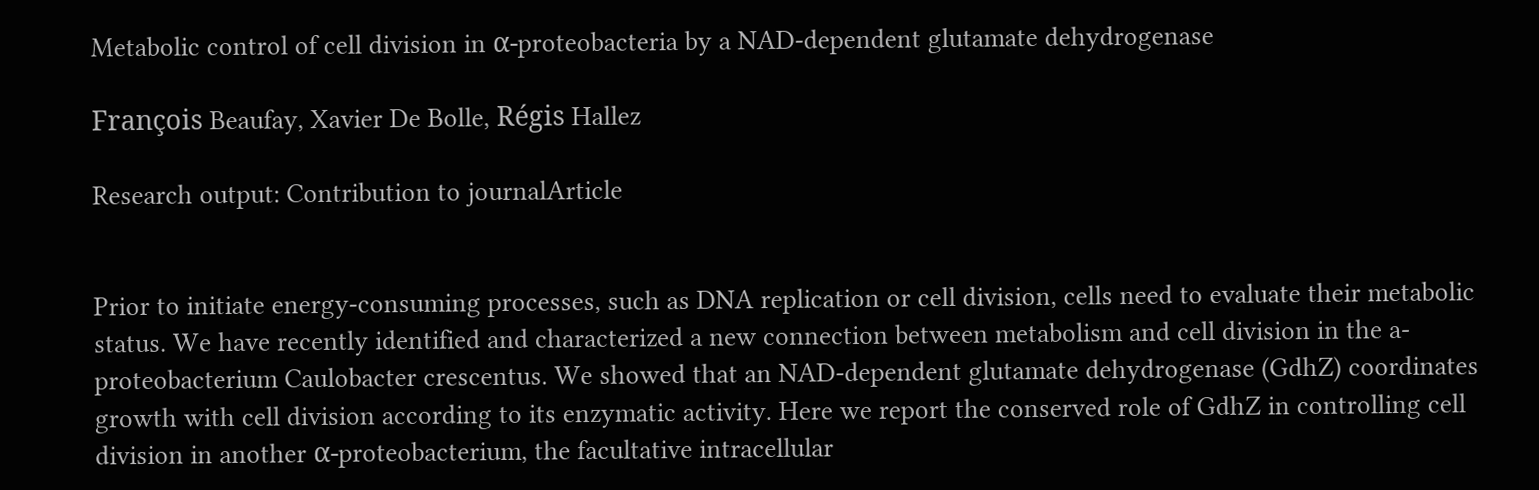Metabolic control of cell division in α-proteobacteria by a NAD-dependent glutamate dehydrogenase

François Beaufay, Xavier De Bolle, Régis Hallez

Research output: Contribution to journalArticle


Prior to initiate energy-consuming processes, such as DNA replication or cell division, cells need to evaluate their metabolic status. We have recently identified and characterized a new connection between metabolism and cell division in the a-proteobacterium Caulobacter crescentus. We showed that an NAD-dependent glutamate dehydrogenase (GdhZ) coordinates growth with cell division according to its enzymatic activity. Here we report the conserved role of GdhZ in controlling cell division in another α-proteobacterium, the facultative intracellular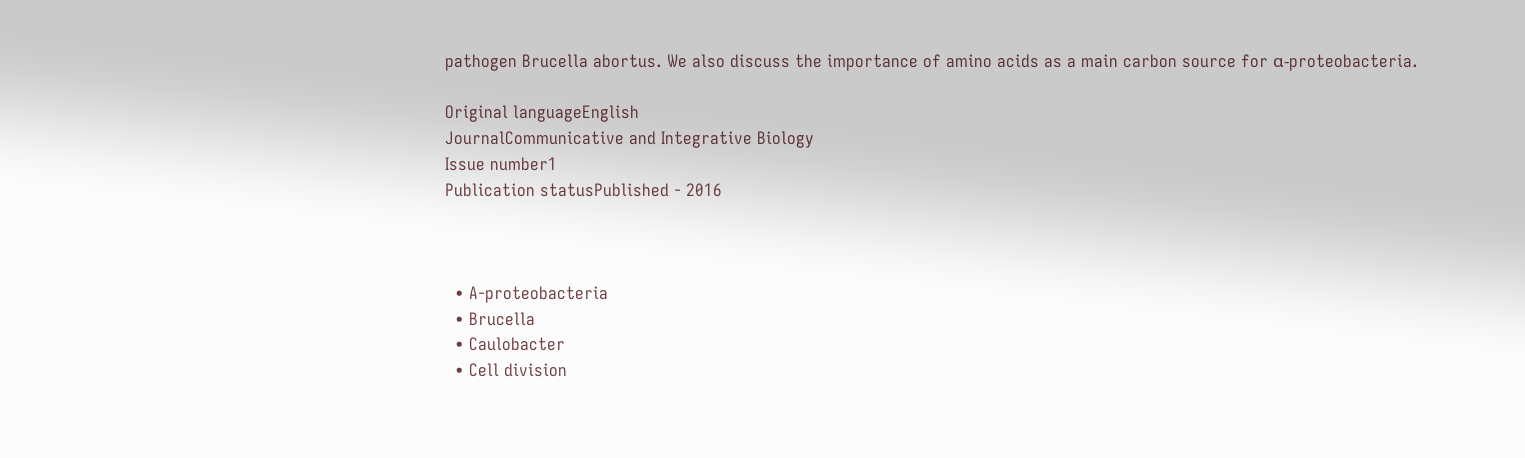pathogen Brucella abortus. We also discuss the importance of amino acids as a main carbon source for α-proteobacteria.

Original languageEnglish
JournalCommunicative and Integrative Biology
Issue number1
Publication statusPublished - 2016



  • A-proteobacteria
  • Brucella
  • Caulobacter
  • Cell division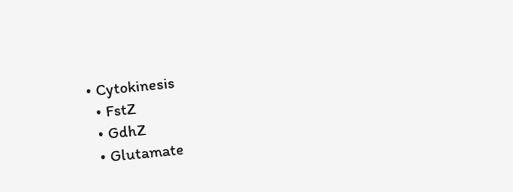• Cytokinesis
  • FstZ
  • GdhZ
  • Glutamate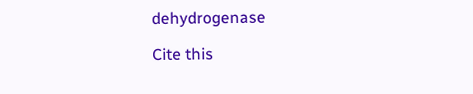dehydrogenase

Cite this